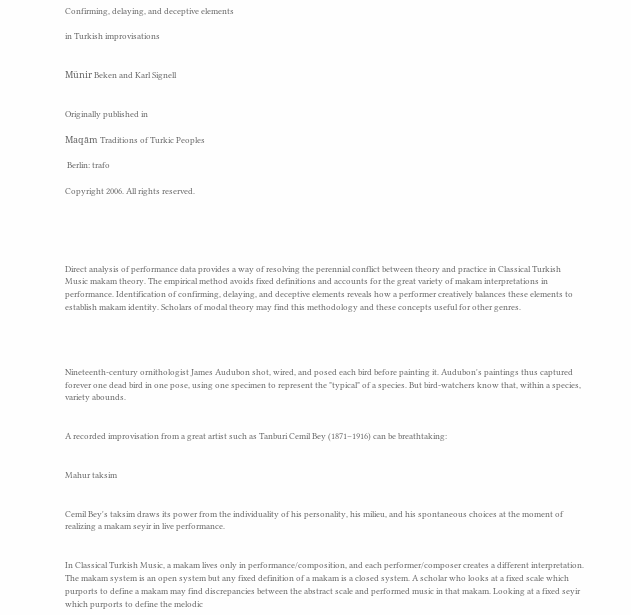Confirming, delaying, and deceptive elements

in Turkish improvisations


Münir Beken and Karl Signell


Originally published in

Maqām Traditions of Turkic Peoples

 Berlin: trafo

Copyright 2006. All rights reserved.





Direct analysis of performance data provides a way of resolving the perennial conflict between theory and practice in Classical Turkish Music makam theory. The empirical method avoids fixed definitions and accounts for the great variety of makam interpretations in performance. Identification of confirming, delaying, and deceptive elements reveals how a performer creatively balances these elements to establish makam identity. Scholars of modal theory may find this methodology and these concepts useful for other genres.




Nineteenth-century ornithologist James Audubon shot, wired, and posed each bird before painting it. Audubon's paintings thus captured forever one dead bird in one pose, using one specimen to represent the "typical" of a species. But bird-watchers know that, within a species, variety abounds.


A recorded improvisation from a great artist such as Tanburi Cemil Bey (1871–1916) can be breathtaking:


Mahur taksim


Cemil Bey's taksim draws its power from the individuality of his personality, his milieu, and his spontaneous choices at the moment of realizing a makam seyir in live performance.


In Classical Turkish Music, a makam lives only in performance/composition, and each performer/composer creates a different interpretation. The makam system is an open system but any fixed definition of a makam is a closed system. A scholar who looks at a fixed scale which purports to define a makam may find discrepancies between the abstract scale and performed music in that makam. Looking at a fixed seyir which purports to define the melodic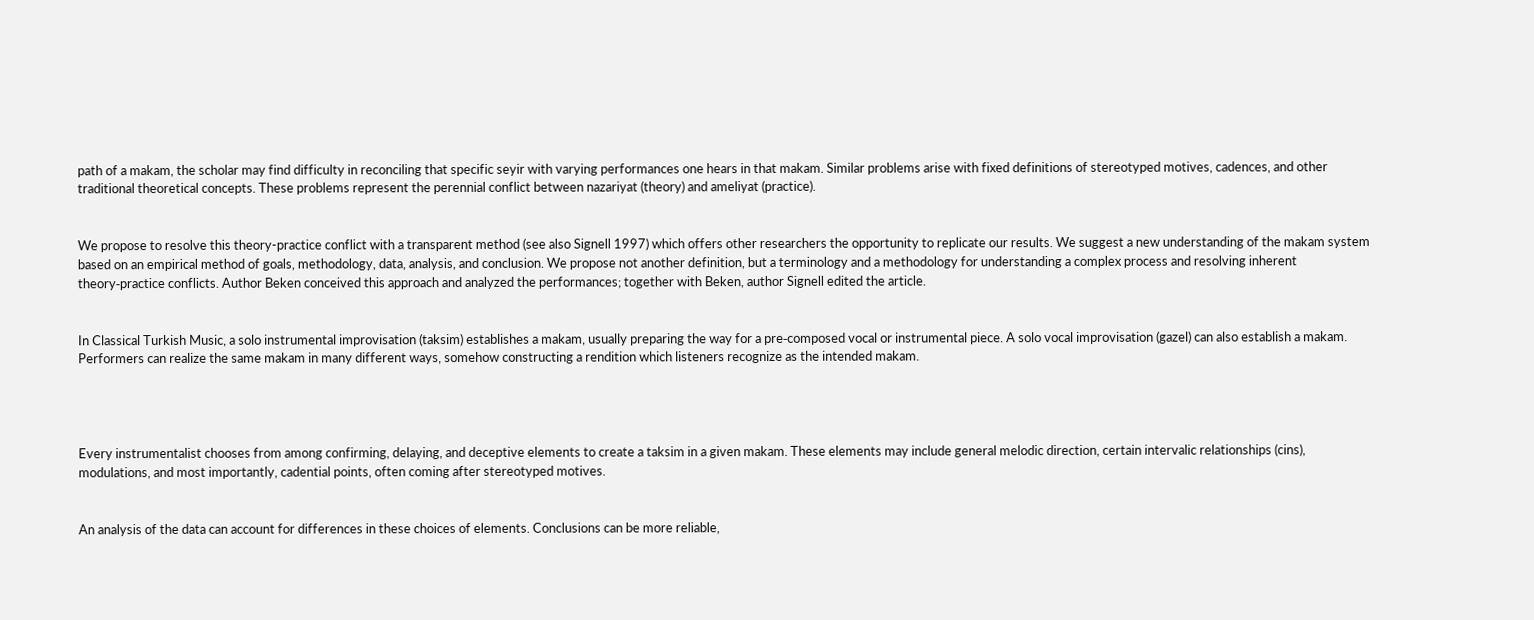path of a makam, the scholar may find difficulty in reconciling that specific seyir with varying performances one hears in that makam. Similar problems arise with fixed definitions of stereotyped motives, cadences, and other traditional theoretical concepts. These problems represent the perennial conflict between nazariyat (theory) and ameliyat (practice).


We propose to resolve this theory-practice conflict with a transparent method (see also Signell 1997) which offers other researchers the opportunity to replicate our results. We suggest a new understanding of the makam system based on an empirical method of goals, methodology, data, analysis, and conclusion. We propose not another definition, but a terminology and a methodology for understanding a complex process and resolving inherent theory‑practice conflicts. Author Beken conceived this approach and analyzed the performances; together with Beken, author Signell edited the article.


In Classical Turkish Music, a solo instrumental improvisation (taksim) establishes a makam, usually preparing the way for a pre‑composed vocal or instrumental piece. A solo vocal improvisation (gazel) can also establish a makam. Performers can realize the same makam in many different ways, somehow constructing a rendition which listeners recognize as the intended makam.




Every instrumentalist chooses from among confirming, delaying, and deceptive elements to create a taksim in a given makam. These elements may include general melodic direction, certain intervalic relationships (cins), modulations, and most importantly, cadential points, often coming after stereotyped motives.


An analysis of the data can account for differences in these choices of elements. Conclusions can be more reliable,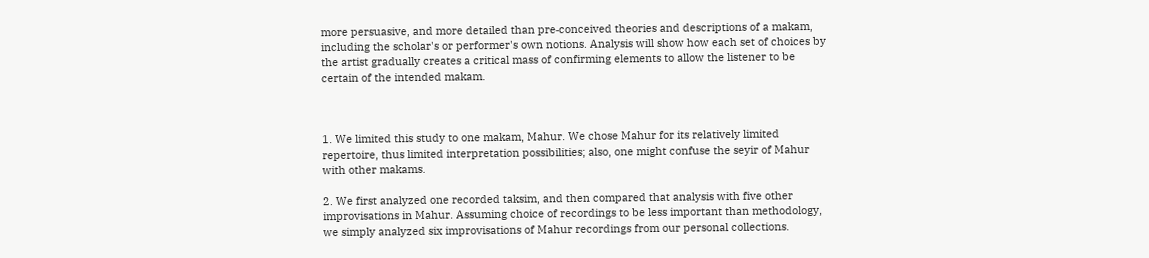more persuasive, and more detailed than pre‑conceived theories and descriptions of a makam, including the scholar's or performer's own notions. Analysis will show how each set of choices by the artist gradually creates a critical mass of confirming elements to allow the listener to be certain of the intended makam.



1. We limited this study to one makam, Mahur. We chose Mahur for its relatively limited repertoire, thus limited interpretation possibilities; also, one might confuse the seyir of Mahur with other makams.

2. We first analyzed one recorded taksim, and then compared that analysis with five other improvisations in Mahur. Assuming choice of recordings to be less important than methodology, we simply analyzed six improvisations of Mahur recordings from our personal collections.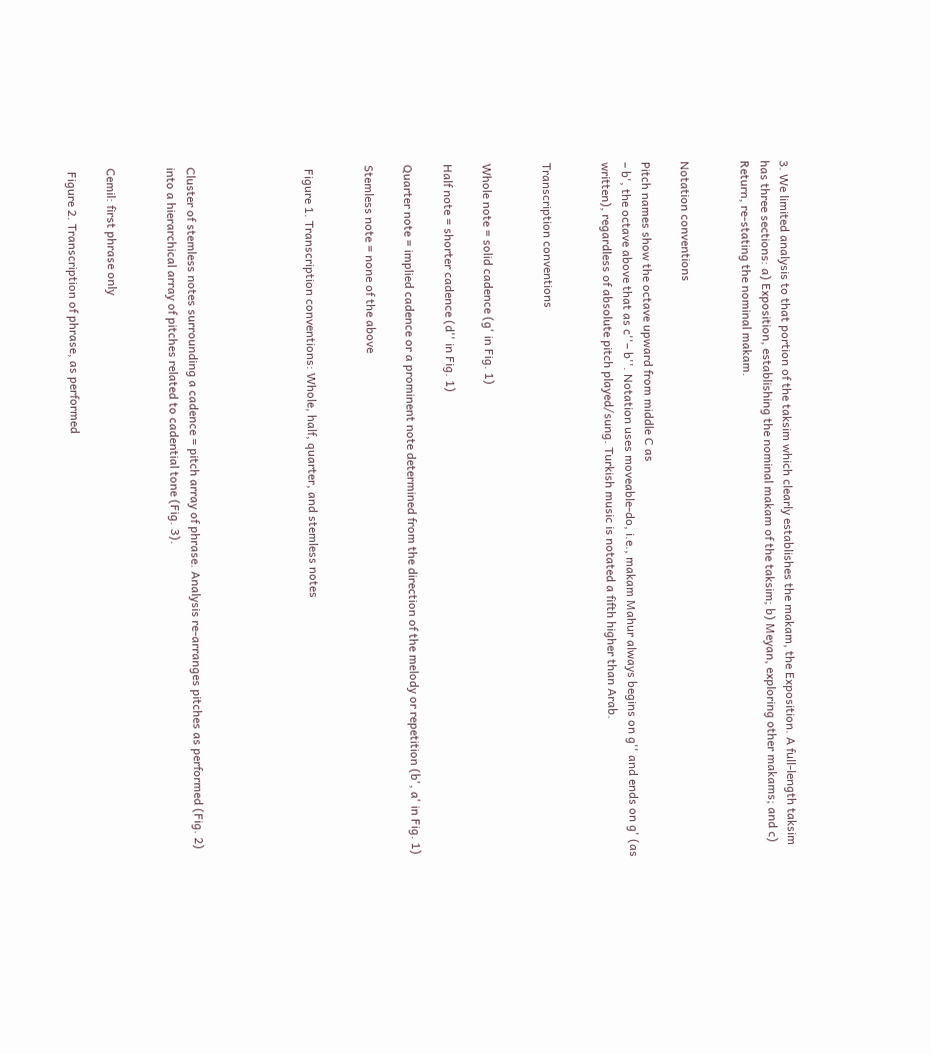3. We limited analysis to that portion of the taksim which clearly establishes the makam, the Exposition. A full‑length taksim has three sections: a) Exposition, establishing the nominal makam of the taksim; b) Meyan, exploring other makams; and c) Return, re-stating the nominal makam.


Notation conventions

Pitch names show the octave upward from middle C as
– b', the octave above that as c''– b''. Notation uses moveable‑do, i.e., makam Mahur always begins on g'' and ends on g' (as written), regardless of absolute pitch played/sung. Turkish music is notated a fifth higher than Arab.


Transcription conventions


Whole note = solid cadence (g' in Fig. 1)

Half note = shorter cadence (d'' in Fig. 1)

Quarter note = implied cadence or a prominent note determined from the direction of the melody or repetition (b', a' in Fig. 1)

Stemless note = none of the above


 Figure 1. Transcription conventions: Whole, half, quarter, and stemless notes





Cluster of stemless notes surrounding a cadence = pitch array of phrase. Analysis re-arranges pitches as performed (Fig. 2) into a hierarchical array of pitches related to cadential tone (Fig. 3).


Cemil: first phrase only

 Figure 2. Transcription of phrase, as performed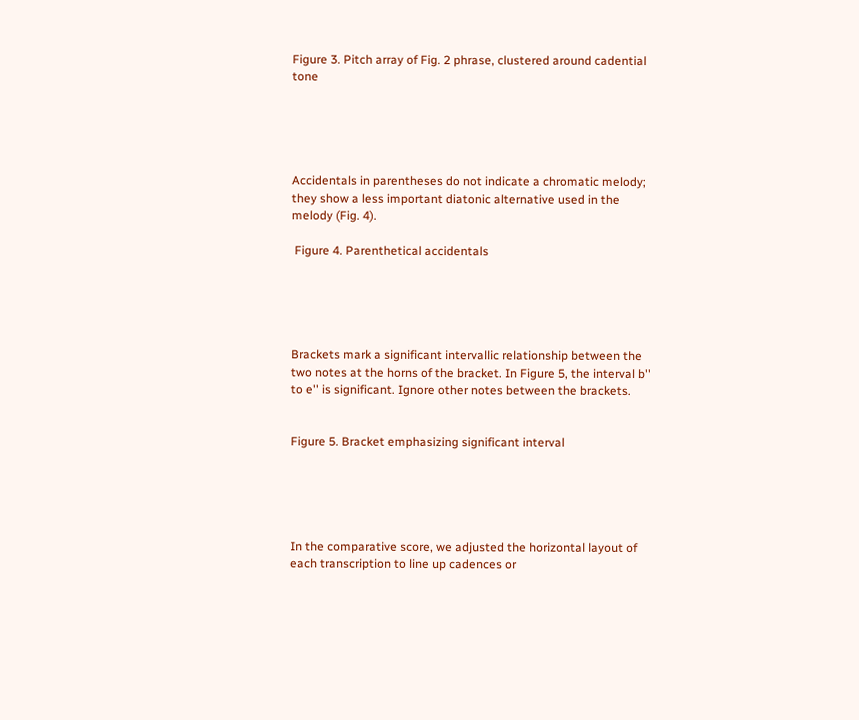Figure 3. Pitch array of Fig. 2 phrase, clustered around cadential tone





Accidentals in parentheses do not indicate a chromatic melody; they show a less important diatonic alternative used in the melody (Fig. 4).

 Figure 4. Parenthetical accidentals





Brackets mark a significant intervallic relationship between the two notes at the horns of the bracket. In Figure 5, the interval b'' to e'' is significant. Ignore other notes between the brackets.


Figure 5. Bracket emphasizing significant interval





In the comparative score, we adjusted the horizontal layout of each transcription to line up cadences or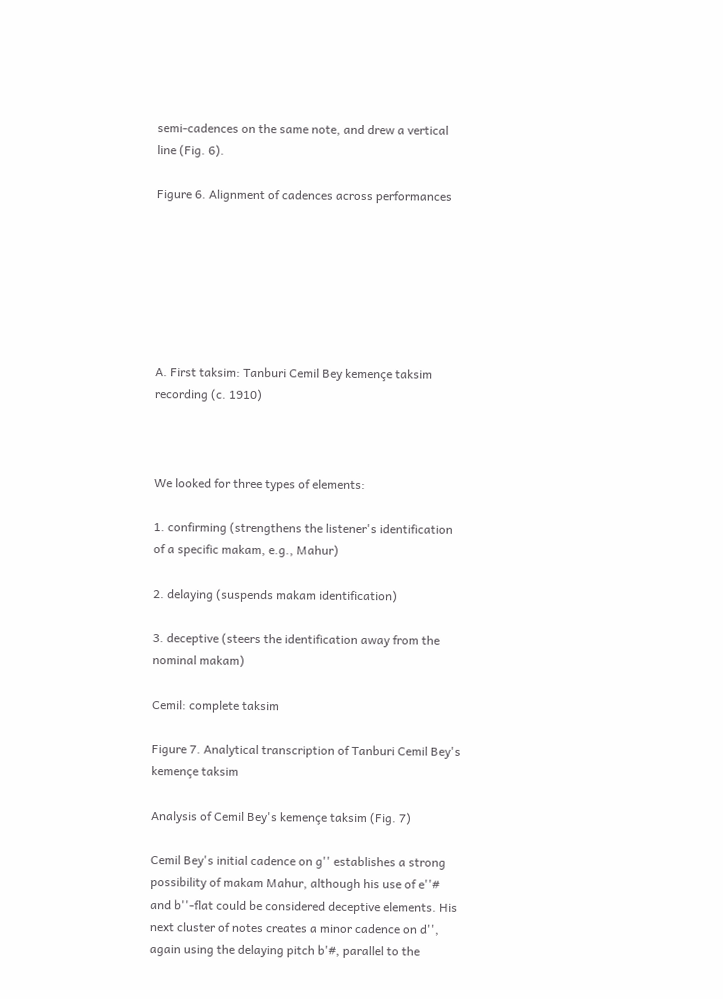semi-cadences on the same note, and drew a vertical line (Fig. 6).

Figure 6. Alignment of cadences across performances







A. First taksim: Tanburi Cemil Bey kemençe taksim recording (c. 1910)



We looked for three types of elements:

1. confirming (strengthens the listener's identification of a specific makam, e.g., Mahur)

2. delaying (suspends makam identification)

3. deceptive (steers the identification away from the nominal makam)

Cemil: complete taksim

Figure 7. Analytical transcription of Tanburi Cemil Bey's kemençe taksim

Analysis of Cemil Bey's kemençe taksim (Fig. 7)

Cemil Bey's initial cadence on g'' establishes a strong possibility of makam Mahur, although his use of e''# and b''‑flat could be considered deceptive elements. His next cluster of notes creates a minor cadence on d'', again using the delaying pitch b'#, parallel to the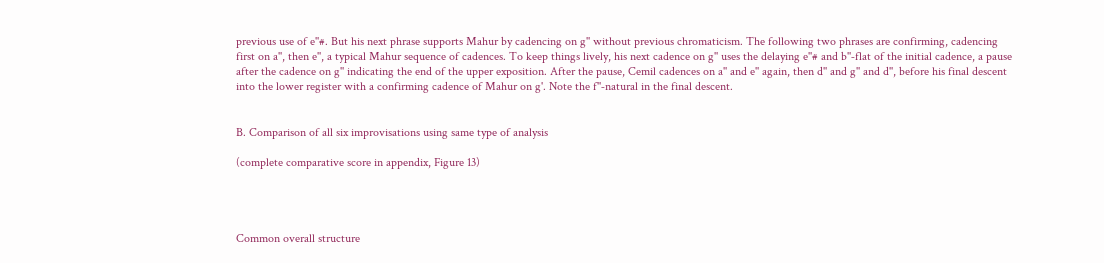previous use of e''#. But his next phrase supports Mahur by cadencing on g'' without previous chromaticism. The following two phrases are confirming, cadencing first on a'', then e'', a typical Mahur sequence of cadences. To keep things lively, his next cadence on g'' uses the delaying e''# and b''‑flat of the initial cadence, a pause after the cadence on g'' indicating the end of the upper exposition. After the pause, Cemil cadences on a'' and e'' again, then d'' and g'' and d'', before his final descent into the lower register with a confirming cadence of Mahur on g'. Note the f''‑natural in the final descent.


B. Comparison of all six improvisations using same type of analysis

(complete comparative score in appendix, Figure 13)




Common overall structure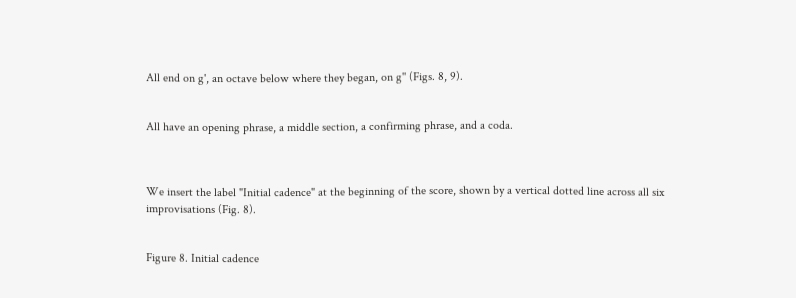All end on g', an octave below where they began, on g'' (Figs. 8, 9).


All have an opening phrase, a middle section, a confirming phrase, and a coda.



We insert the label "Initial cadence" at the beginning of the score, shown by a vertical dotted line across all six improvisations (Fig. 8).


Figure 8. Initial cadence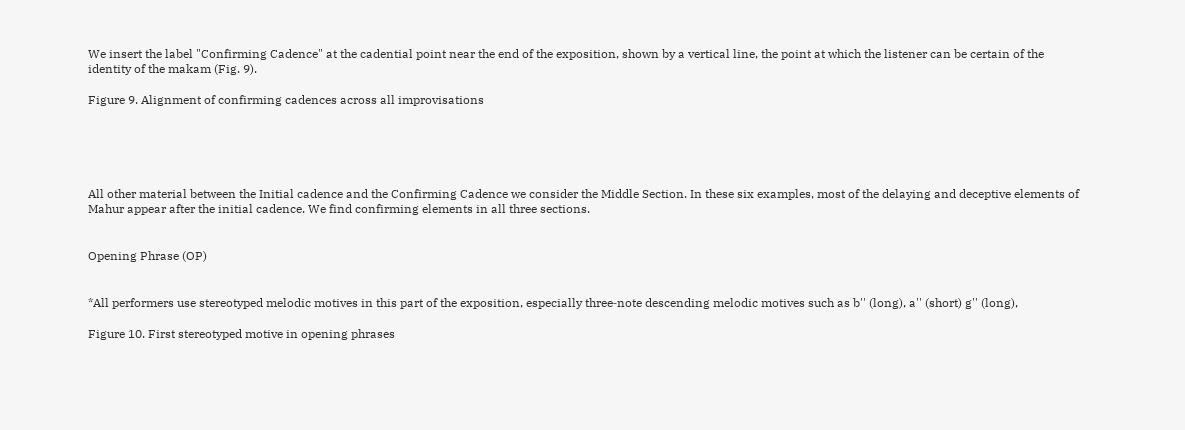We insert the label "Confirming Cadence" at the cadential point near the end of the exposition, shown by a vertical line, the point at which the listener can be certain of the identity of the makam (Fig. 9).

Figure 9. Alignment of confirming cadences across all improvisations





All other material between the Initial cadence and the Confirming Cadence we consider the Middle Section. In these six examples, most of the delaying and deceptive elements of Mahur appear after the initial cadence. We find confirming elements in all three sections.


Opening Phrase (OP)


*All performers use stereotyped melodic motives in this part of the exposition, especially three‑note descending melodic motives such as b'' (long), a'' (short) g'' (long),

Figure 10. First stereotyped motive in opening phrases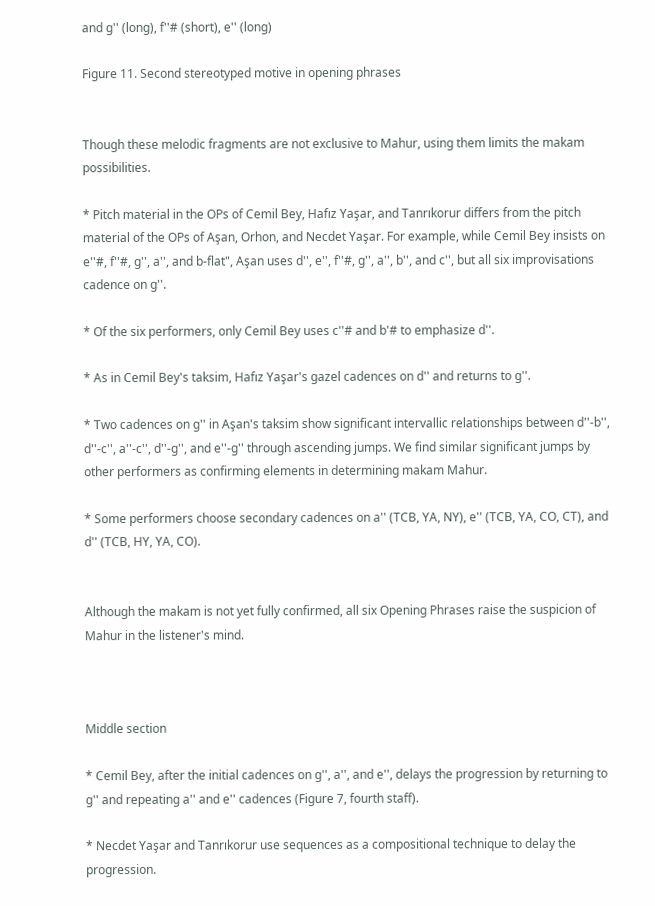and g'' (long), f''# (short), e'' (long)

Figure 11. Second stereotyped motive in opening phrases


Though these melodic fragments are not exclusive to Mahur, using them limits the makam possibilities.

* Pitch material in the OPs of Cemil Bey, Hafız Yaşar, and Tanrıkorur differs from the pitch material of the OPs of Aşan, Orhon, and Necdet Yaşar. For example, while Cemil Bey insists on e''#, f''#, g'', a'', and b‑flat", Aşan uses d'', e'', f''#, g'', a'', b'', and c'', but all six improvisations cadence on g''.

* Of the six performers, only Cemil Bey uses c''# and b'# to emphasize d''.

* As in Cemil Bey's taksim, Hafız Yaşar's gazel cadences on d'' and returns to g''.

* Two cadences on g'' in Aşan's taksim show significant intervallic relationships between d''‑b'', d''‑c'', a''‑c'', d''‑g'', and e''‑g'' through ascending jumps. We find similar significant jumps by other performers as confirming elements in determining makam Mahur.

* Some performers choose secondary cadences on a'' (TCB, YA, NY), e'' (TCB, YA, CO, CT), and d'' (TCB, HY, YA, CO).


Although the makam is not yet fully confirmed, all six Opening Phrases raise the suspicion of Mahur in the listener's mind.



Middle section

* Cemil Bey, after the initial cadences on g'', a'', and e'', delays the progression by returning to g'' and repeating a'' and e'' cadences (Figure 7, fourth staff).

* Necdet Yaşar and Tanrıkorur use sequences as a compositional technique to delay the progression.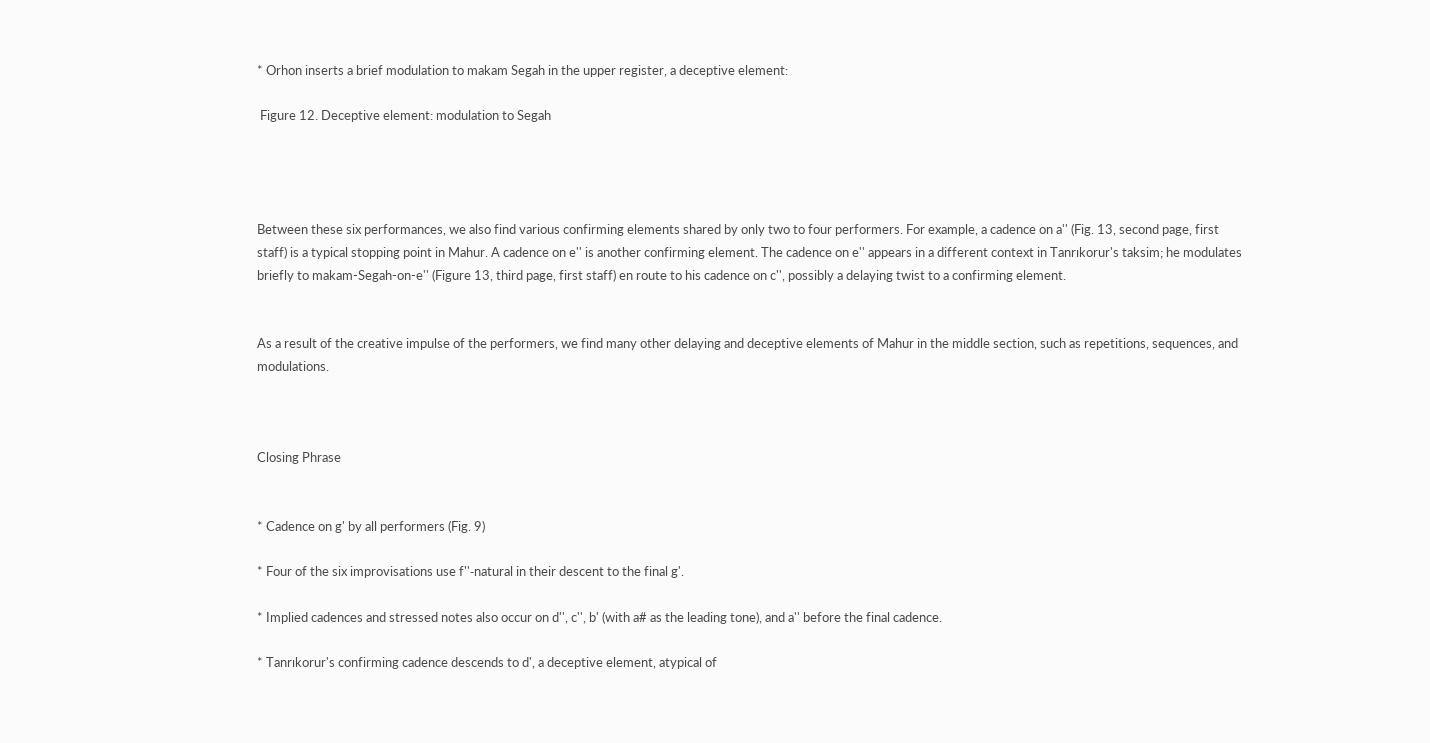* Orhon inserts a brief modulation to makam Segah in the upper register, a deceptive element:

 Figure 12. Deceptive element: modulation to Segah




Between these six performances, we also find various confirming elements shared by only two to four performers. For example, a cadence on a'' (Fig. 13, second page, first staff) is a typical stopping point in Mahur. A cadence on e'' is another confirming element. The cadence on e'' appears in a different context in Tanrıkorur's taksim; he modulates briefly to makam-Segah-on-e'' (Figure 13, third page, first staff) en route to his cadence on c'', possibly a delaying twist to a confirming element.


As a result of the creative impulse of the performers, we find many other delaying and deceptive elements of Mahur in the middle section, such as repetitions, sequences, and modulations.



Closing Phrase


* Cadence on g' by all performers (Fig. 9)

* Four of the six improvisations use f''‑natural in their descent to the final g'.

* Implied cadences and stressed notes also occur on d'', c'', b' (with a# as the leading tone), and a'' before the final cadence.

* Tanrıkorur's confirming cadence descends to d', a deceptive element, atypical of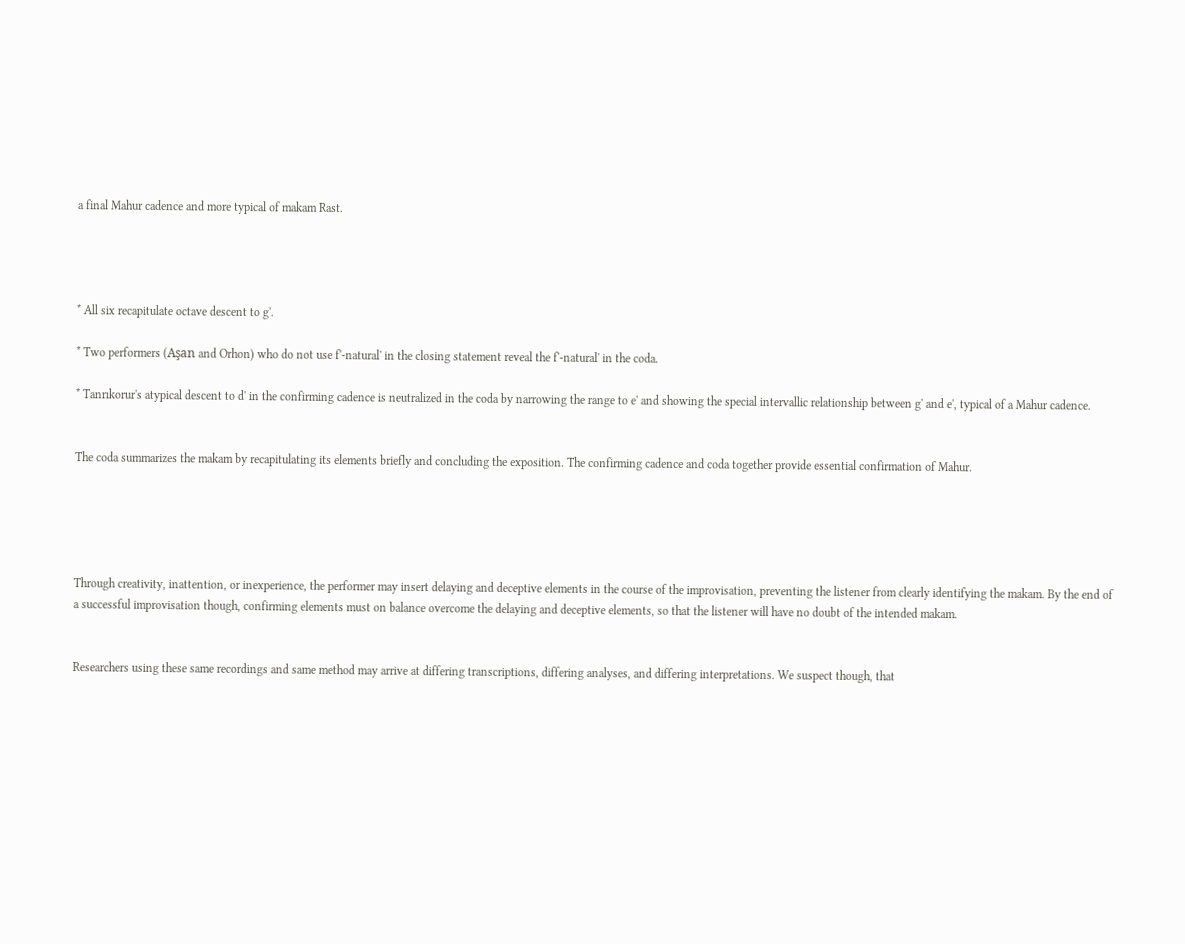a final Mahur cadence and more typical of makam Rast.




* All six recapitulate octave descent to g'.

* Two performers (Aşan and Orhon) who do not use f'‑natural' in the closing statement reveal the f'‑natural' in the coda.

* Tanrıkorur's atypical descent to d' in the confirming cadence is neutralized in the coda by narrowing the range to e' and showing the special intervallic relationship between g' and e', typical of a Mahur cadence.


The coda summarizes the makam by recapitulating its elements briefly and concluding the exposition. The confirming cadence and coda together provide essential confirmation of Mahur.





Through creativity, inattention, or inexperience, the performer may insert delaying and deceptive elements in the course of the improvisation, preventing the listener from clearly identifying the makam. By the end of a successful improvisation though, confirming elements must on balance overcome the delaying and deceptive elements, so that the listener will have no doubt of the intended makam.


Researchers using these same recordings and same method may arrive at differing transcriptions, differing analyses, and differing interpretations. We suspect though, that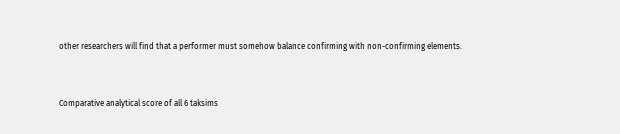other researchers will find that a performer must somehow balance confirming with non-confirming elements.


Comparative analytical score of all 6 taksims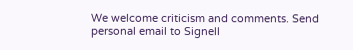We welcome criticism and comments. Send personal email to Signell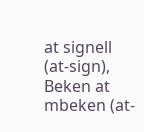at signell (at-sign), Beken at mbeken (at-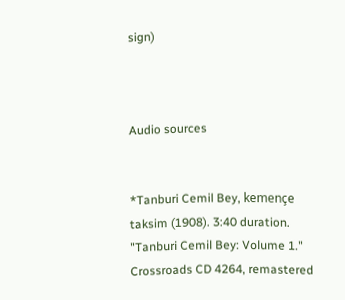sign)



Audio sources


*Tanburi Cemil Bey, kemençe taksim (1908). 3:40 duration. "Tanburi Cemil Bey: Volume 1." Crossroads CD 4264, remastered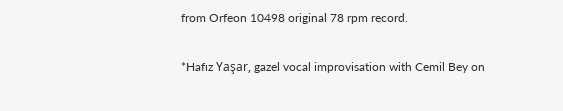from Orfeon 10498 original 78 rpm record.

*Hafız Yaşar, gazel vocal improvisation with Cemil Bey on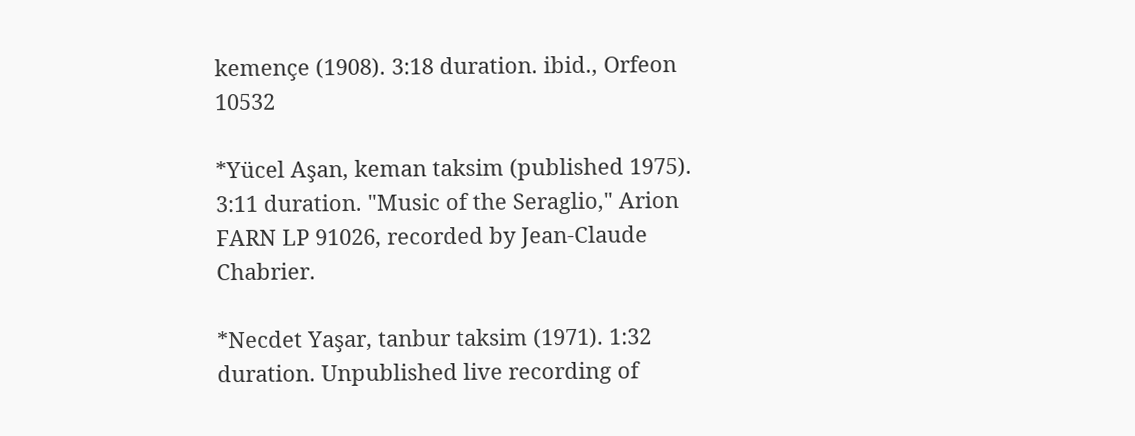kemençe (1908). 3:18 duration. ibid., Orfeon 10532

*Yücel Aşan, keman taksim (published 1975). 3:11 duration. "Music of the Seraglio," Arion FARN LP 91026, recorded by Jean‑Claude Chabrier.

*Necdet Yaşar, tanbur taksim (1971). 1:32 duration. Unpublished live recording of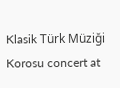Klasik Türk Müziği Korosu concert at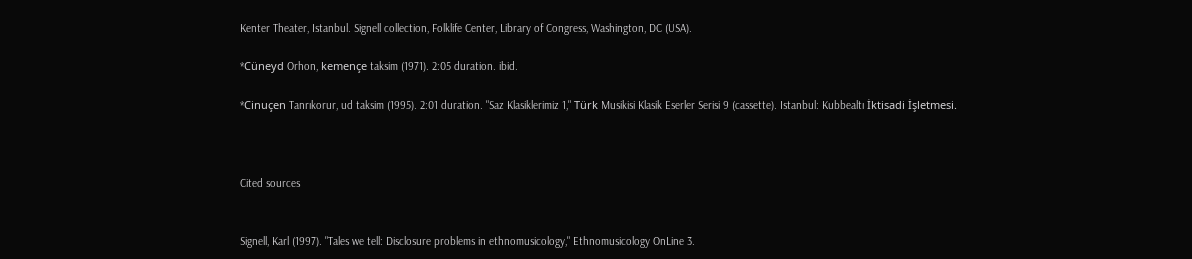Kenter Theater, Istanbul. Signell collection, Folklife Center, Library of Congress, Washington, DC (USA).

*Cüneyd Orhon, kemençe taksim (1971). 2:05 duration. ibid.

*Cinuçen Tanrıkorur, ud taksim (1995). 2:01 duration. "Saz Klasiklerimiz 1," Türk Musikisi Klasik Eserler Serisi 9 (cassette). Istanbul: Kubbealtı İktisadi İşletmesi.



Cited sources


Signell, Karl (1997). "Tales we tell: Disclosure problems in ethnomusicology," Ethnomusicology OnLine 3.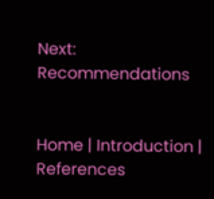Next: Recommendations


Home | Introduction | References